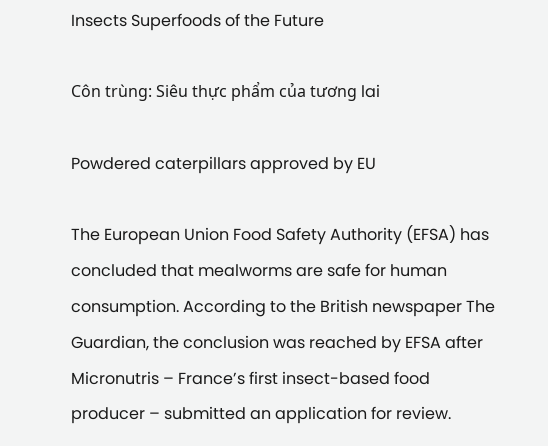Insects Superfoods of the Future

Côn trùng: Siêu thực phẩm của tương lai

Powdered caterpillars approved by EU

The European Union Food Safety Authority (EFSA) has concluded that mealworms are safe for human consumption. According to the British newspaper The Guardian, the conclusion was reached by EFSA after Micronutris – France’s first insect-based food producer – submitted an application for review.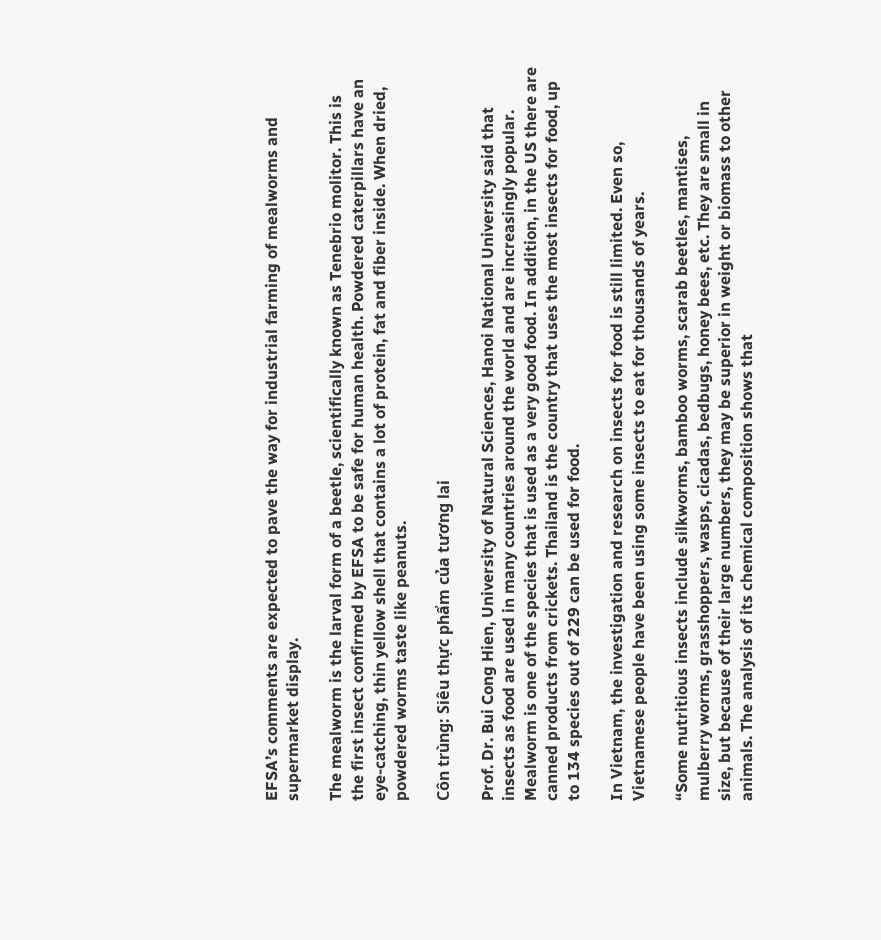EFSA’s comments are expected to pave the way for industrial farming of mealworms and supermarket display.

The mealworm is the larval form of a beetle, scientifically known as Tenebrio molitor. This is the first insect confirmed by EFSA to be safe for human health. Powdered caterpillars have an eye-catching, thin yellow shell that contains a lot of protein, fat and fiber inside. When dried, powdered worms taste like peanuts.

Côn trùng: Siêu thực phẩm của tương lai

Prof. Dr. Bui Cong Hien, University of Natural Sciences, Hanoi National University said that insects as food are used in many countries around the world and are increasingly popular. Mealworm is one of the species that is used as a very good food. In addition, in the US there are canned products from crickets. Thailand is the country that uses the most insects for food, up to 134 species out of 229 can be used for food.

In Vietnam, the investigation and research on insects for food is still limited. Even so, Vietnamese people have been using some insects to eat for thousands of years.

“Some nutritious insects include silkworms, bamboo worms, scarab beetles, mantises, mulberry worms, grasshoppers, wasps, cicadas, bedbugs, honey bees, etc. They are small in size, but because of their large numbers, they may be superior in weight or biomass to other animals. The analysis of its chemical composition shows that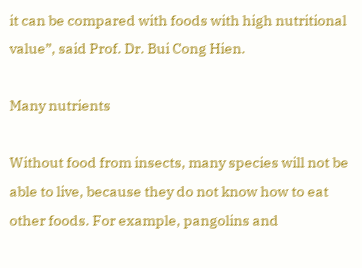it can be compared with foods with high nutritional value”, said Prof. Dr. Bui Cong Hien.

Many nutrients

Without food from insects, many species will not be able to live, because they do not know how to eat other foods. For example, pangolins and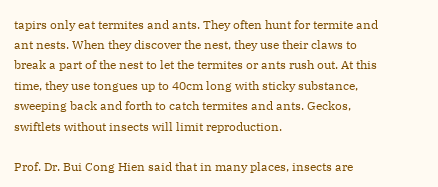tapirs only eat termites and ants. They often hunt for termite and ant nests. When they discover the nest, they use their claws to break a part of the nest to let the termites or ants rush out. At this time, they use tongues up to 40cm long with sticky substance, sweeping back and forth to catch termites and ants. Geckos, swiftlets without insects will limit reproduction.

Prof. Dr. Bui Cong Hien said that in many places, insects are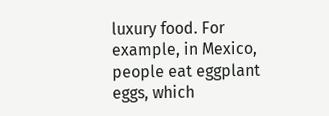luxury food. For example, in Mexico, people eat eggplant eggs, which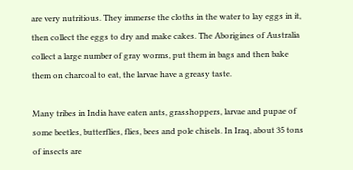are very nutritious. They immerse the cloths in the water to lay eggs in it, then collect the eggs to dry and make cakes. The Aborigines of Australia collect a large number of gray worms, put them in bags and then bake them on charcoal to eat, the larvae have a greasy taste.

Many tribes in India have eaten ants, grasshoppers, larvae and pupae of some beetles, butterflies, flies, bees and pole chisels. In Iraq, about 35 tons of insects are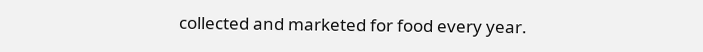collected and marketed for food every year.